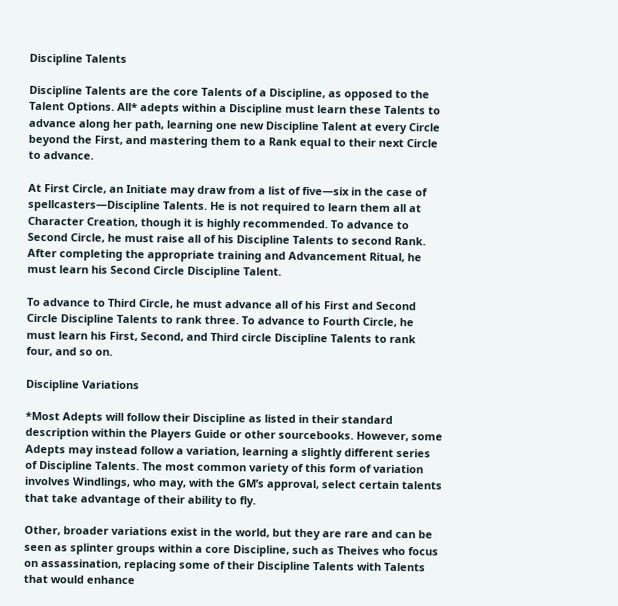Discipline Talents

Discipline Talents are the core Talents of a Discipline, as opposed to the Talent Options. All* adepts within a Discipline must learn these Talents to advance along her path, learning one new Discipline Talent at every Circle beyond the First, and mastering them to a Rank equal to their next Circle to advance.

At First Circle, an Initiate may draw from a list of five—six in the case of spellcasters—Discipline Talents. He is not required to learn them all at Character Creation, though it is highly recommended. To advance to Second Circle, he must raise all of his Discipline Talents to second Rank. After completing the appropriate training and Advancement Ritual, he must learn his Second Circle Discipline Talent.

To advance to Third Circle, he must advance all of his First and Second Circle Discipline Talents to rank three. To advance to Fourth Circle, he must learn his First, Second, and Third circle Discipline Talents to rank four, and so on.

Discipline Variations

*Most Adepts will follow their Discipline as listed in their standard description within the Players Guide or other sourcebooks. However, some Adepts may instead follow a variation, learning a slightly different series of Discipline Talents. The most common variety of this form of variation involves Windlings, who may, with the GM’s approval, select certain talents that take advantage of their ability to fly.

Other, broader variations exist in the world, but they are rare and can be seen as splinter groups within a core Discipline, such as Theives who focus on assassination, replacing some of their Discipline Talents with Talents that would enhance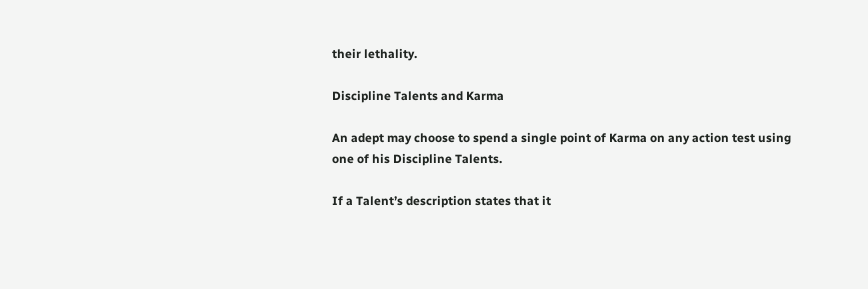their lethality.

Discipline Talents and Karma

An adept may choose to spend a single point of Karma on any action test using one of his Discipline Talents.

If a Talent’s description states that it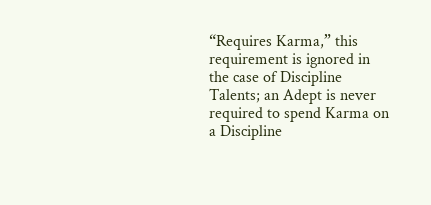“Requires Karma,” this requirement is ignored in the case of Discipline Talents; an Adept is never required to spend Karma on a Discipline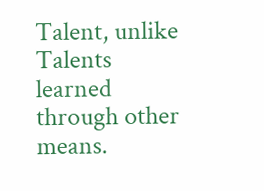Talent, unlike Talents learned through other means.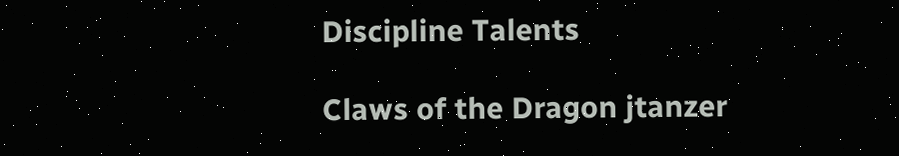Discipline Talents

Claws of the Dragon jtanzer